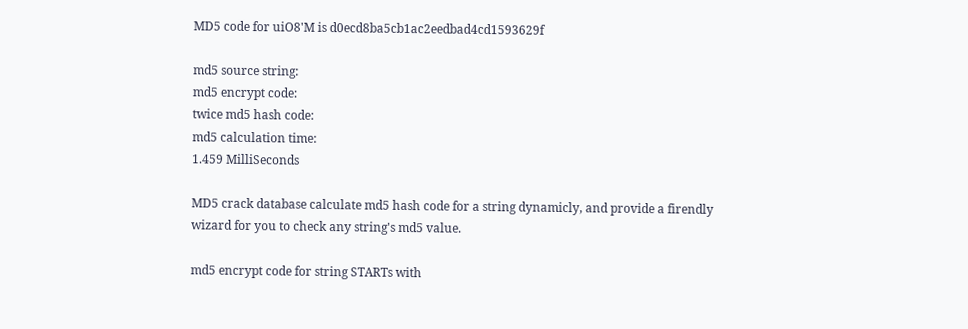MD5 code for uiO8'M is d0ecd8ba5cb1ac2eedbad4cd1593629f

md5 source string:
md5 encrypt code:
twice md5 hash code:
md5 calculation time:
1.459 MilliSeconds

MD5 crack database calculate md5 hash code for a string dynamicly, and provide a firendly wizard for you to check any string's md5 value.

md5 encrypt code for string STARTs with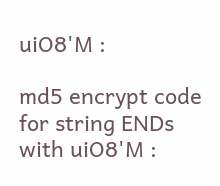uiO8'M :

md5 encrypt code for string ENDs with uiO8'M :